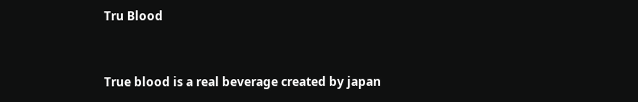Tru Blood


True blood is a real beverage created by japan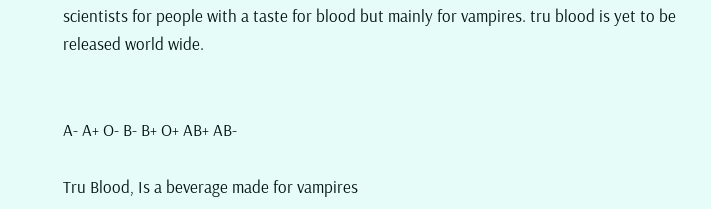scientists for people with a taste for blood but mainly for vampires. tru blood is yet to be released world wide.


A- A+ O- B- B+ O+ AB+ AB-

Tru Blood, Is a beverage made for vampires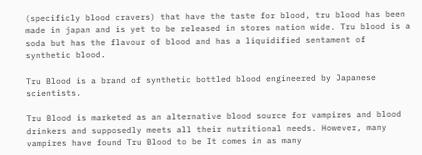(specificly blood cravers) that have the taste for blood, tru blood has been made in japan and is yet to be released in stores nation wide. Tru blood is a soda but has the flavour of blood and has a liquidified sentament of synthetic blood.

Tru Blood is a brand of synthetic bottled blood engineered by Japanese scientists.

Tru Blood is marketed as an alternative blood source for vampires and blood drinkers and supposedly meets all their nutritional needs. However, many vampires have found Tru Blood to be It comes in as many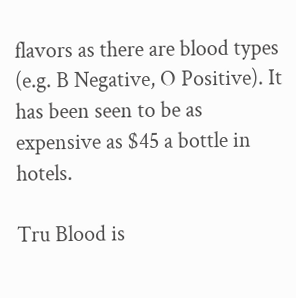flavors as there are blood types (e.g. B Negative, O Positive). It has been seen to be as expensive as $45 a bottle in hotels.

Tru Blood is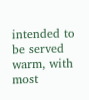intended to be served warm, with most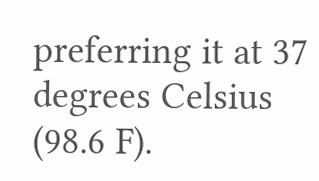preferring it at 37 degrees Celsius (98.6 F).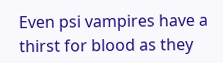Even psi vampires have a thirst for blood as they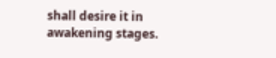shall desire it in awakening stages.